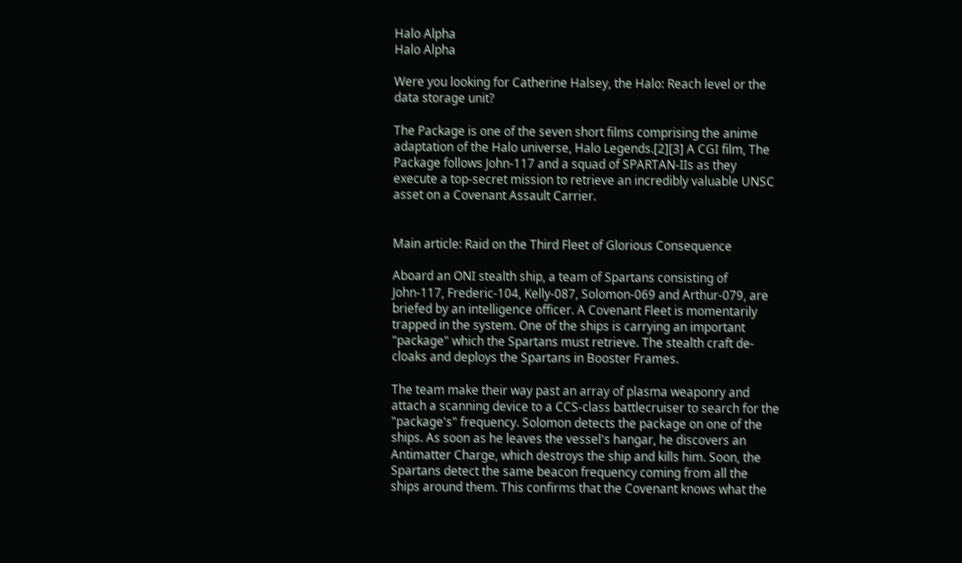Halo Alpha
Halo Alpha

Were you looking for Catherine Halsey, the Halo: Reach level or the data storage unit?

The Package is one of the seven short films comprising the anime adaptation of the Halo universe, Halo Legends.[2][3] A CGI film, The Package follows John-117 and a squad of SPARTAN-IIs as they execute a top-secret mission to retrieve an incredibly valuable UNSC asset on a Covenant Assault Carrier.


Main article: Raid on the Third Fleet of Glorious Consequence

Aboard an ONI stealth ship, a team of Spartans consisting of John-117, Frederic-104, Kelly-087, Solomon-069 and Arthur-079, are briefed by an intelligence officer. A Covenant Fleet is momentarily trapped in the system. One of the ships is carrying an important "package" which the Spartans must retrieve. The stealth craft de-cloaks and deploys the Spartans in Booster Frames.

The team make their way past an array of plasma weaponry and attach a scanning device to a CCS-class battlecruiser to search for the "package's" frequency. Solomon detects the package on one of the ships. As soon as he leaves the vessel's hangar, he discovers an Antimatter Charge, which destroys the ship and kills him. Soon, the Spartans detect the same beacon frequency coming from all the ships around them. This confirms that the Covenant knows what the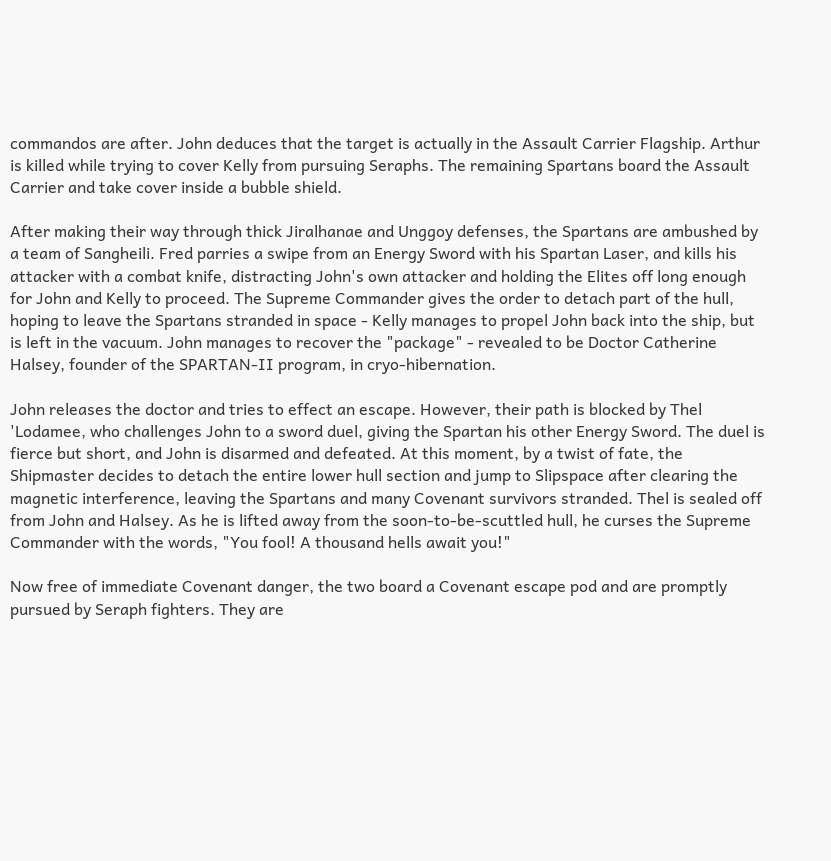commandos are after. John deduces that the target is actually in the Assault Carrier Flagship. Arthur is killed while trying to cover Kelly from pursuing Seraphs. The remaining Spartans board the Assault Carrier and take cover inside a bubble shield.

After making their way through thick Jiralhanae and Unggoy defenses, the Spartans are ambushed by a team of Sangheili. Fred parries a swipe from an Energy Sword with his Spartan Laser, and kills his attacker with a combat knife, distracting John's own attacker and holding the Elites off long enough for John and Kelly to proceed. The Supreme Commander gives the order to detach part of the hull, hoping to leave the Spartans stranded in space - Kelly manages to propel John back into the ship, but is left in the vacuum. John manages to recover the "package" - revealed to be Doctor Catherine Halsey, founder of the SPARTAN-II program, in cryo-hibernation.

John releases the doctor and tries to effect an escape. However, their path is blocked by Thel 'Lodamee, who challenges John to a sword duel, giving the Spartan his other Energy Sword. The duel is fierce but short, and John is disarmed and defeated. At this moment, by a twist of fate, the Shipmaster decides to detach the entire lower hull section and jump to Slipspace after clearing the magnetic interference, leaving the Spartans and many Covenant survivors stranded. Thel is sealed off from John and Halsey. As he is lifted away from the soon-to-be-scuttled hull, he curses the Supreme Commander with the words, "You fool! A thousand hells await you!"

Now free of immediate Covenant danger, the two board a Covenant escape pod and are promptly pursued by Seraph fighters. They are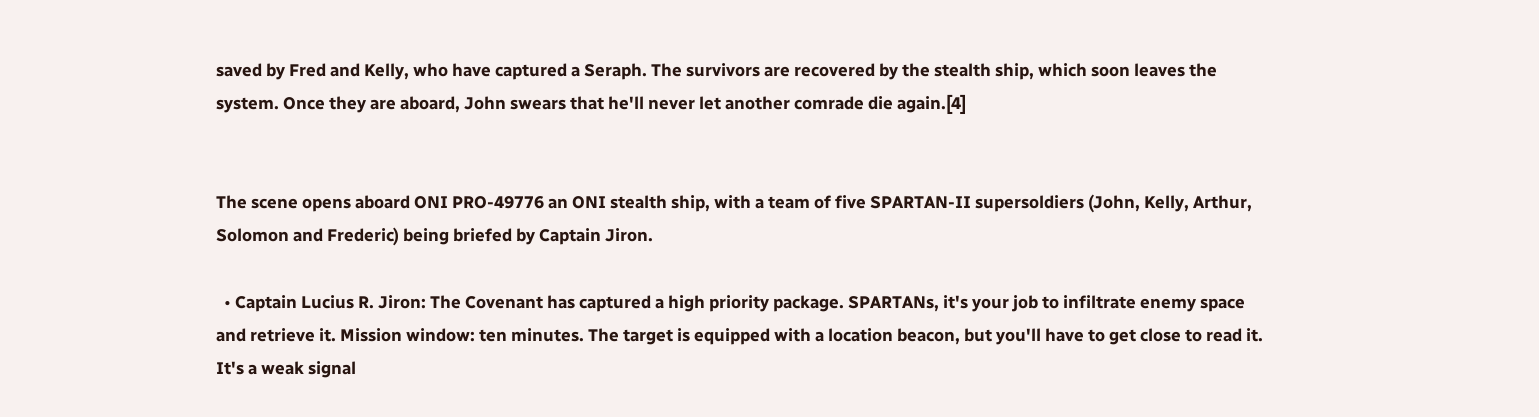saved by Fred and Kelly, who have captured a Seraph. The survivors are recovered by the stealth ship, which soon leaves the system. Once they are aboard, John swears that he'll never let another comrade die again.[4]


The scene opens aboard ONI PRO-49776 an ONI stealth ship, with a team of five SPARTAN-II supersoldiers (John, Kelly, Arthur, Solomon and Frederic) being briefed by Captain Jiron.

  • Captain Lucius R. Jiron: The Covenant has captured a high priority package. SPARTANs, it's your job to infiltrate enemy space and retrieve it. Mission window: ten minutes. The target is equipped with a location beacon, but you'll have to get close to read it. It's a weak signal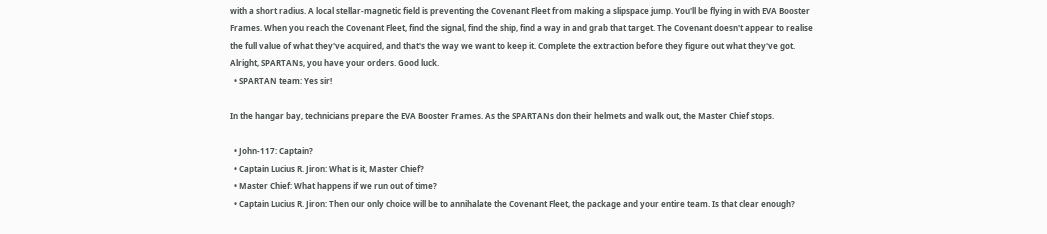with a short radius. A local stellar-magnetic field is preventing the Covenant Fleet from making a slipspace jump. You'll be flying in with EVA Booster Frames. When you reach the Covenant Fleet, find the signal, find the ship, find a way in and grab that target. The Covenant doesn't appear to realise the full value of what they've acquired, and that's the way we want to keep it. Complete the extraction before they figure out what they've got. Alright, SPARTANs, you have your orders. Good luck.
  • SPARTAN team: Yes sir!

In the hangar bay, technicians prepare the EVA Booster Frames. As the SPARTANs don their helmets and walk out, the Master Chief stops.

  • John-117: Captain?
  • Captain Lucius R. Jiron: What is it, Master Chief?
  • Master Chief: What happens if we run out of time?
  • Captain Lucius R. Jiron: Then our only choice will be to annihalate the Covenant Fleet, the package and your entire team. Is that clear enough?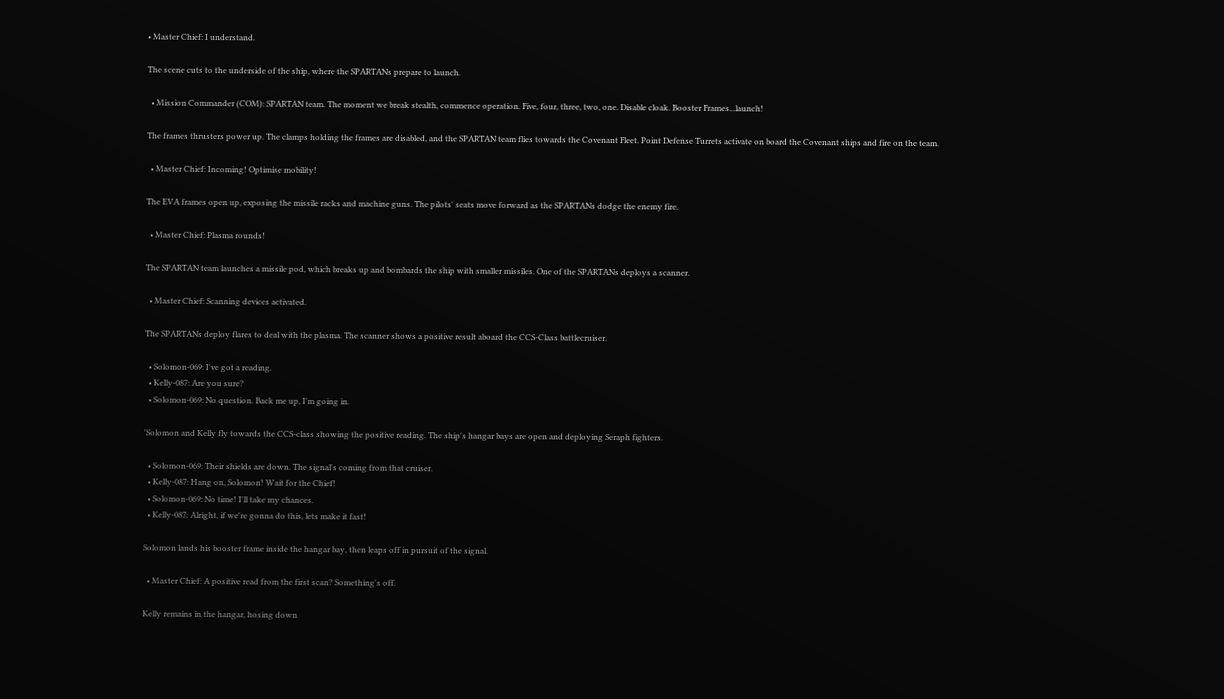• Master Chief: I understand.

The scene cuts to the underside of the ship, where the SPARTANs prepare to launch.

  • Mission Commander (COM): SPARTAN team. The moment we break stealth, commence operation. Five, four, three, two, one. Disable cloak. Booster Frames...launch!

The frames thrusters power up. The clamps holding the frames are disabled, and the SPARTAN team flies towards the Covenant Fleet. Point Defense Turrets activate on board the Covenant ships and fire on the team.

  • Master Chief: Incoming! Optimise mobility!

The EVA frames open up, exposing the missile racks and machine guns. The pilots' seats move forward as the SPARTANs dodge the enemy fire.

  • Master Chief: Plasma rounds!

The SPARTAN team launches a missile pod, which breaks up and bombards the ship with smaller missiles. One of the SPARTANs deploys a scanner.

  • Master Chief: Scanning devices activated.

The SPARTANs deploy flares to deal with the plasma. The scanner shows a positive result aboard the CCS-Class battlecruiser.

  • Solomon-069: I've got a reading.
  • Kelly-087: Are you sure?
  • Solomon-069: No question. Back me up, I'm going in.

'Solomon and Kelly fly towards the CCS-class showing the positive reading. The ship's hangar bays are open and deploying Seraph fighters.

  • Solomon-069: Their shields are down. The signal's coming from that cruiser.
  • Kelly-087: Hang on, Solomon! Wait for the Chief!
  • Solomon-069: No time! I'll take my chances.
  • Kelly-087: Alright, if we're gonna do this, lets make it fast!

Solomon lands his booster frame inside the hangar bay, then leaps off in pursuit of the signal.

  • Master Chief: A positive read from the first scan? Something's off.

Kelly remains in the hangar, hosing down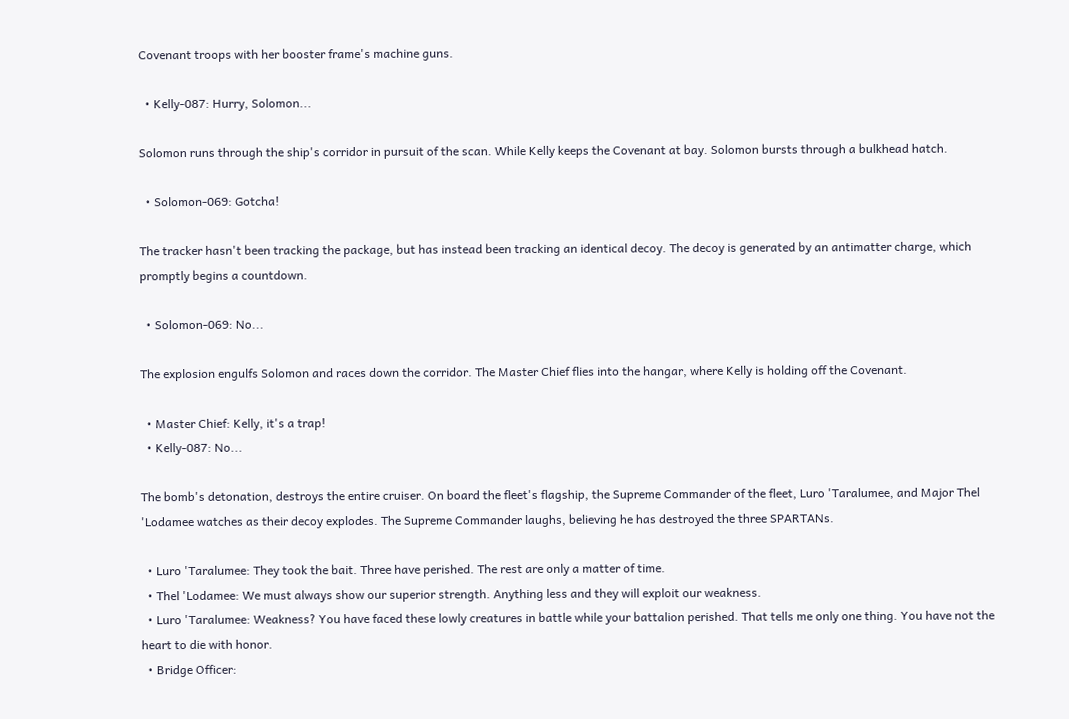Covenant troops with her booster frame's machine guns.

  • Kelly-087: Hurry, Solomon...

Solomon runs through the ship's corridor in pursuit of the scan. While Kelly keeps the Covenant at bay. Solomon bursts through a bulkhead hatch.

  • Solomon-069: Gotcha!

The tracker hasn't been tracking the package, but has instead been tracking an identical decoy. The decoy is generated by an antimatter charge, which promptly begins a countdown.

  • Solomon-069: No...

The explosion engulfs Solomon and races down the corridor. The Master Chief flies into the hangar, where Kelly is holding off the Covenant.

  • Master Chief: Kelly, it's a trap!
  • Kelly-087: No...

The bomb's detonation, destroys the entire cruiser. On board the fleet's flagship, the Supreme Commander of the fleet, Luro 'Taralumee, and Major Thel 'Lodamee watches as their decoy explodes. The Supreme Commander laughs, believing he has destroyed the three SPARTANs.

  • Luro 'Taralumee: They took the bait. Three have perished. The rest are only a matter of time.
  • Thel 'Lodamee: We must always show our superior strength. Anything less and they will exploit our weakness.
  • Luro 'Taralumee: Weakness? You have faced these lowly creatures in battle while your battalion perished. That tells me only one thing. You have not the heart to die with honor.
  • Bridge Officer: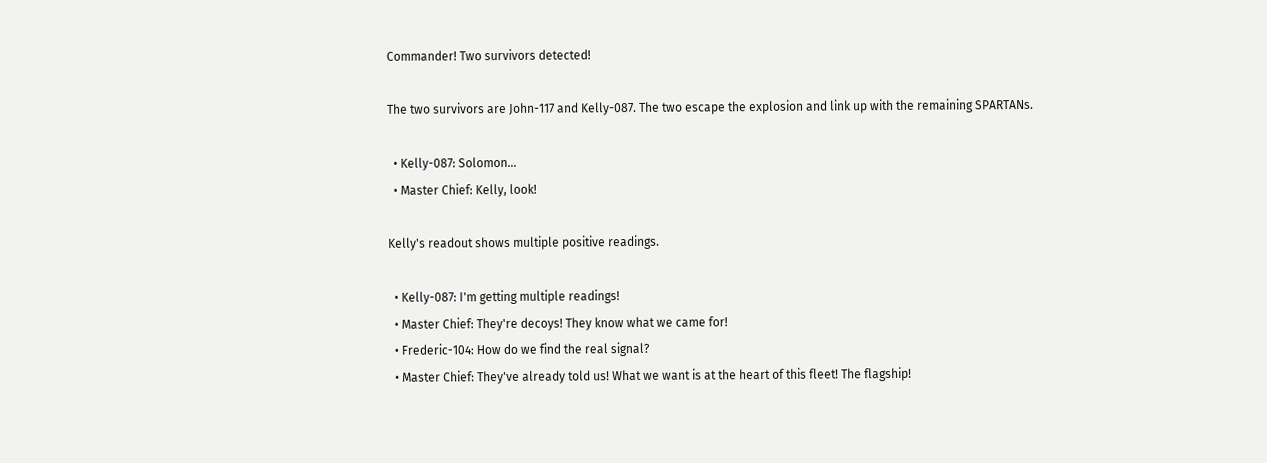Commander! Two survivors detected!

The two survivors are John-117 and Kelly-087. The two escape the explosion and link up with the remaining SPARTANs.

  • Kelly-087: Solomon...
  • Master Chief: Kelly, look!

Kelly's readout shows multiple positive readings.

  • Kelly-087: I'm getting multiple readings!
  • Master Chief: They're decoys! They know what we came for!
  • Frederic-104: How do we find the real signal?
  • Master Chief: They've already told us! What we want is at the heart of this fleet! The flagship!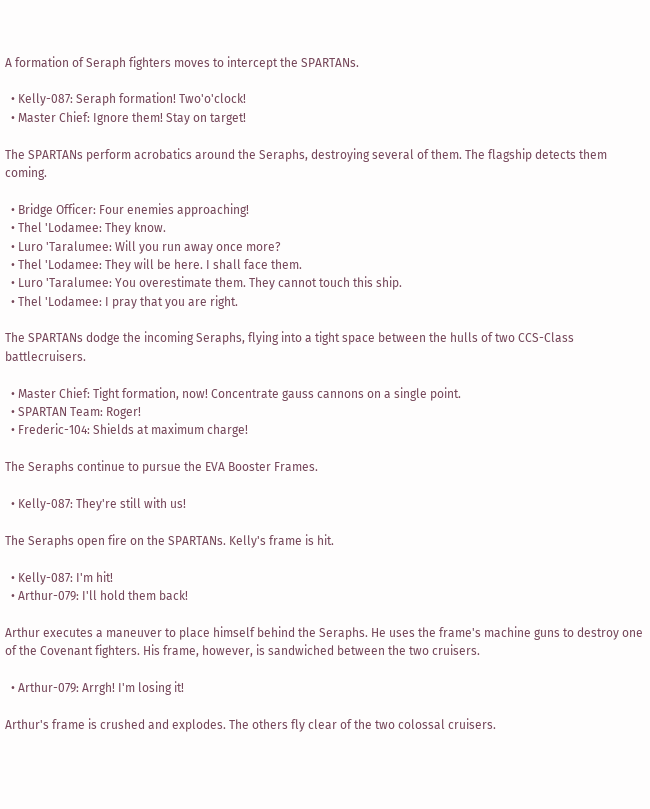A formation of Seraph fighters moves to intercept the SPARTANs.

  • Kelly-087: Seraph formation! Two'o'clock!
  • Master Chief: Ignore them! Stay on target!

The SPARTANs perform acrobatics around the Seraphs, destroying several of them. The flagship detects them coming.

  • Bridge Officer: Four enemies approaching!
  • Thel 'Lodamee: They know.
  • Luro 'Taralumee: Will you run away once more?
  • Thel 'Lodamee: They will be here. I shall face them.
  • Luro 'Taralumee: You overestimate them. They cannot touch this ship.
  • Thel 'Lodamee: I pray that you are right.

The SPARTANs dodge the incoming Seraphs, flying into a tight space between the hulls of two CCS-Class battlecruisers.

  • Master Chief: Tight formation, now! Concentrate gauss cannons on a single point.
  • SPARTAN Team: Roger!
  • Frederic-104: Shields at maximum charge!

The Seraphs continue to pursue the EVA Booster Frames.

  • Kelly-087: They're still with us!

The Seraphs open fire on the SPARTANs. Kelly's frame is hit.

  • Kelly-087: I'm hit!
  • Arthur-079: I'll hold them back!

Arthur executes a maneuver to place himself behind the Seraphs. He uses the frame's machine guns to destroy one of the Covenant fighters. His frame, however, is sandwiched between the two cruisers.

  • Arthur-079: Arrgh! I'm losing it!

Arthur's frame is crushed and explodes. The others fly clear of the two colossal cruisers.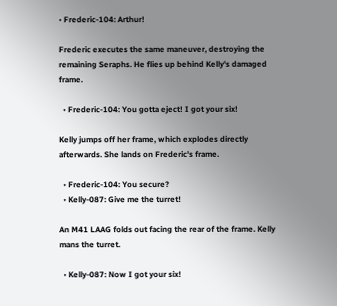• Frederic-104: Arthur!

Frederic executes the same maneuver, destroying the remaining Seraphs. He flies up behind Kelly's damaged frame.

  • Frederic-104: You gotta eject! I got your six!

Kelly jumps off her frame, which explodes directly afterwards. She lands on Frederic's frame.

  • Frederic-104: You secure?
  • Kelly-087: Give me the turret!

An M41 LAAG folds out facing the rear of the frame. Kelly mans the turret.

  • Kelly-087: Now I got your six!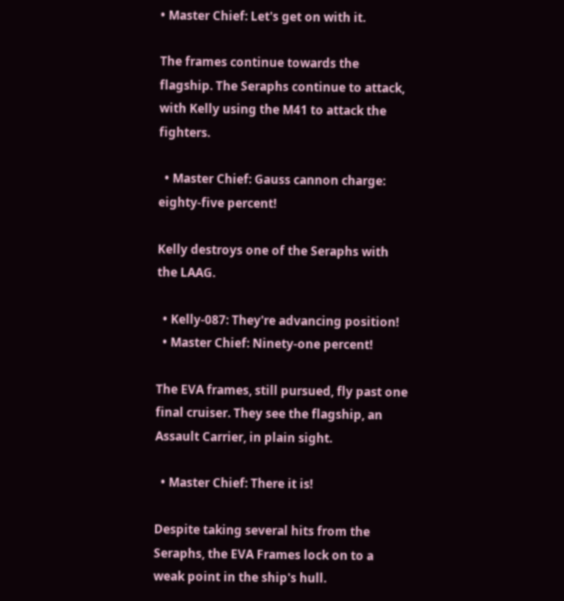• Master Chief: Let's get on with it.

The frames continue towards the flagship. The Seraphs continue to attack, with Kelly using the M41 to attack the fighters.

  • Master Chief: Gauss cannon charge: eighty-five percent!

Kelly destroys one of the Seraphs with the LAAG.

  • Kelly-087: They're advancing position!
  • Master Chief: Ninety-one percent!

The EVA frames, still pursued, fly past one final cruiser. They see the flagship, an Assault Carrier, in plain sight.

  • Master Chief: There it is!

Despite taking several hits from the Seraphs, the EVA Frames lock on to a weak point in the ship's hull.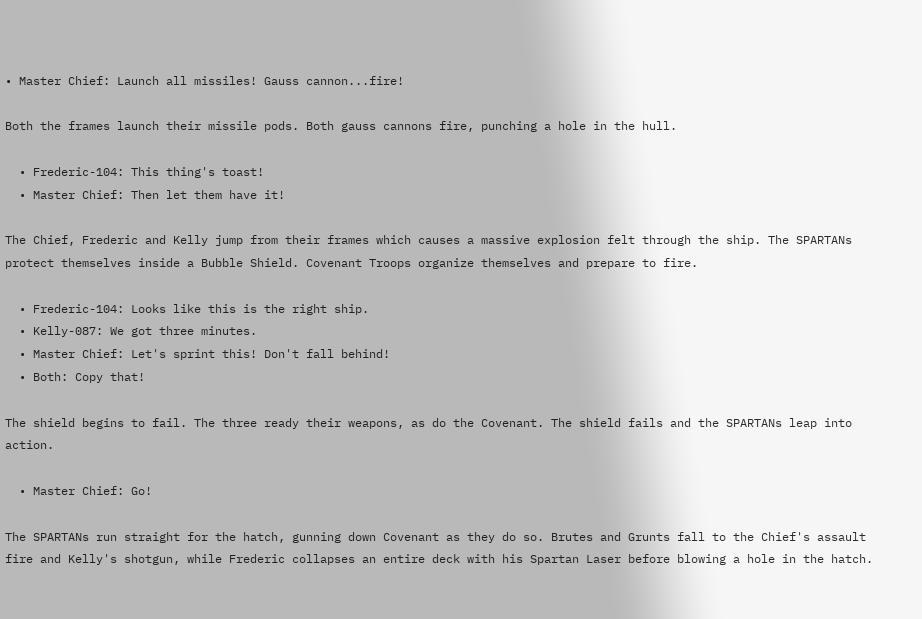• Master Chief: Launch all missiles! Gauss cannon...fire!

Both the frames launch their missile pods. Both gauss cannons fire, punching a hole in the hull.

  • Frederic-104: This thing's toast!
  • Master Chief: Then let them have it!

The Chief, Frederic and Kelly jump from their frames which causes a massive explosion felt through the ship. The SPARTANs protect themselves inside a Bubble Shield. Covenant Troops organize themselves and prepare to fire.

  • Frederic-104: Looks like this is the right ship.
  • Kelly-087: We got three minutes.
  • Master Chief: Let's sprint this! Don't fall behind!
  • Both: Copy that!

The shield begins to fail. The three ready their weapons, as do the Covenant. The shield fails and the SPARTANs leap into action.

  • Master Chief: Go!

The SPARTANs run straight for the hatch, gunning down Covenant as they do so. Brutes and Grunts fall to the Chief's assault fire and Kelly's shotgun, while Frederic collapses an entire deck with his Spartan Laser before blowing a hole in the hatch.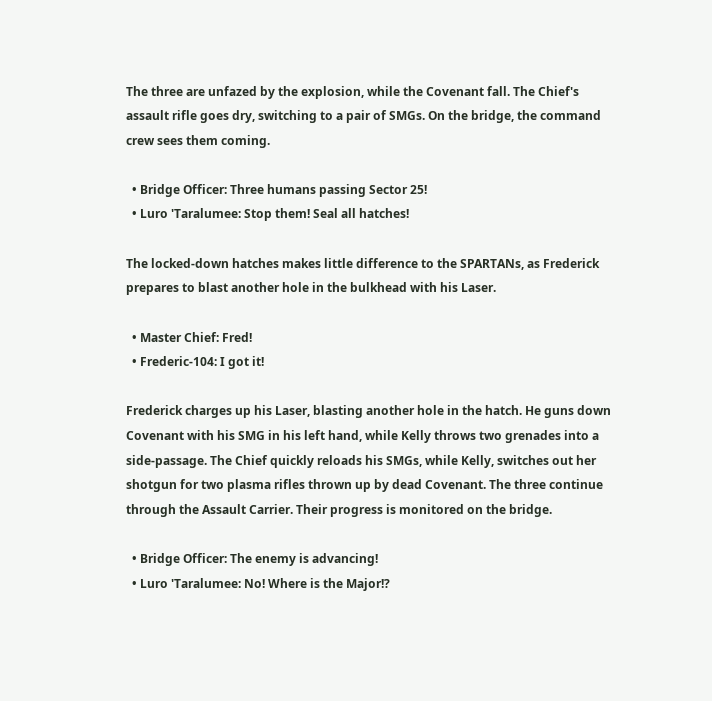The three are unfazed by the explosion, while the Covenant fall. The Chief's assault rifle goes dry, switching to a pair of SMGs. On the bridge, the command crew sees them coming.

  • Bridge Officer: Three humans passing Sector 25!
  • Luro 'Taralumee: Stop them! Seal all hatches!

The locked-down hatches makes little difference to the SPARTANs, as Frederick prepares to blast another hole in the bulkhead with his Laser.

  • Master Chief: Fred!
  • Frederic-104: I got it!

Frederick charges up his Laser, blasting another hole in the hatch. He guns down Covenant with his SMG in his left hand, while Kelly throws two grenades into a side-passage. The Chief quickly reloads his SMGs, while Kelly, switches out her shotgun for two plasma rifles thrown up by dead Covenant. The three continue through the Assault Carrier. Their progress is monitored on the bridge.

  • Bridge Officer: The enemy is advancing!
  • Luro 'Taralumee: No! Where is the Major!?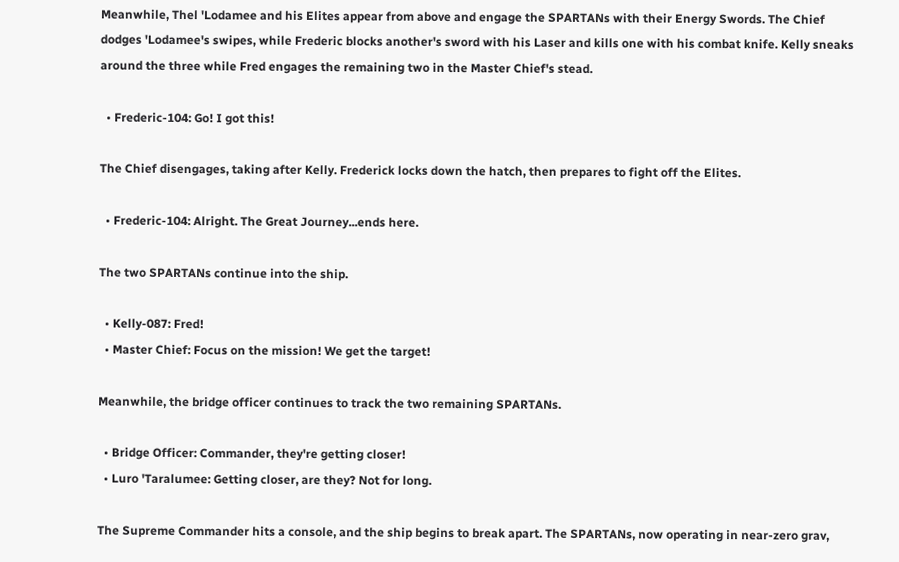Meanwhile, Thel 'Lodamee and his Elites appear from above and engage the SPARTANs with their Energy Swords. The Chief dodges 'Lodamee's swipes, while Frederic blocks another's sword with his Laser and kills one with his combat knife. Kelly sneaks around the three while Fred engages the remaining two in the Master Chief's stead.

  • Frederic-104: Go! I got this!

The Chief disengages, taking after Kelly. Frederick locks down the hatch, then prepares to fight off the Elites.

  • Frederic-104: Alright. The Great Journey...ends here.

The two SPARTANs continue into the ship.

  • Kelly-087: Fred!
  • Master Chief: Focus on the mission! We get the target!

Meanwhile, the bridge officer continues to track the two remaining SPARTANs.

  • Bridge Officer: Commander, they're getting closer!
  • Luro 'Taralumee: Getting closer, are they? Not for long.

The Supreme Commander hits a console, and the ship begins to break apart. The SPARTANs, now operating in near-zero grav,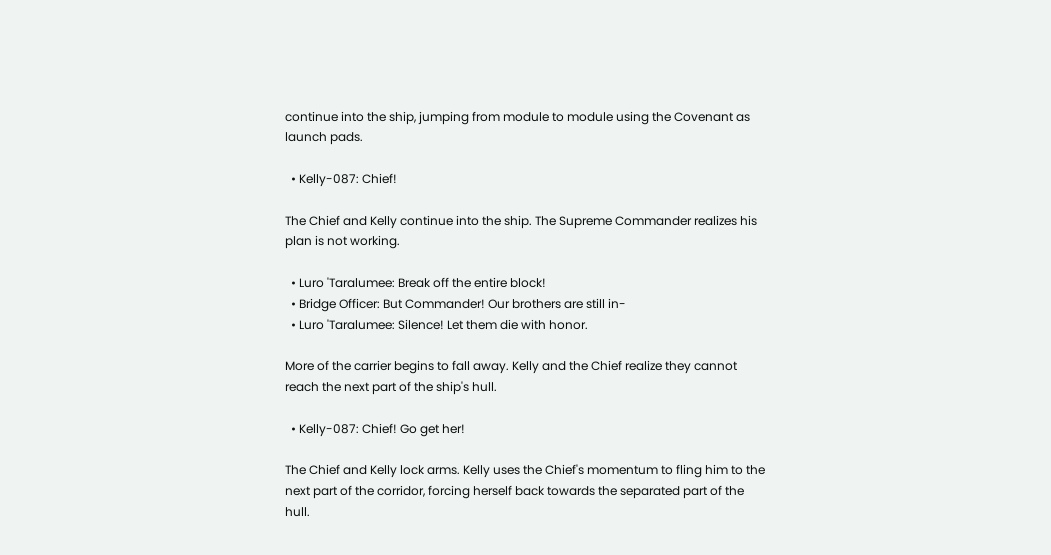continue into the ship, jumping from module to module using the Covenant as launch pads.

  • Kelly-087: Chief!

The Chief and Kelly continue into the ship. The Supreme Commander realizes his plan is not working.

  • Luro 'Taralumee: Break off the entire block!
  • Bridge Officer: But Commander! Our brothers are still in-
  • Luro 'Taralumee: Silence! Let them die with honor.

More of the carrier begins to fall away. Kelly and the Chief realize they cannot reach the next part of the ship's hull.

  • Kelly-087: Chief! Go get her!

The Chief and Kelly lock arms. Kelly uses the Chief's momentum to fling him to the next part of the corridor, forcing herself back towards the separated part of the hull.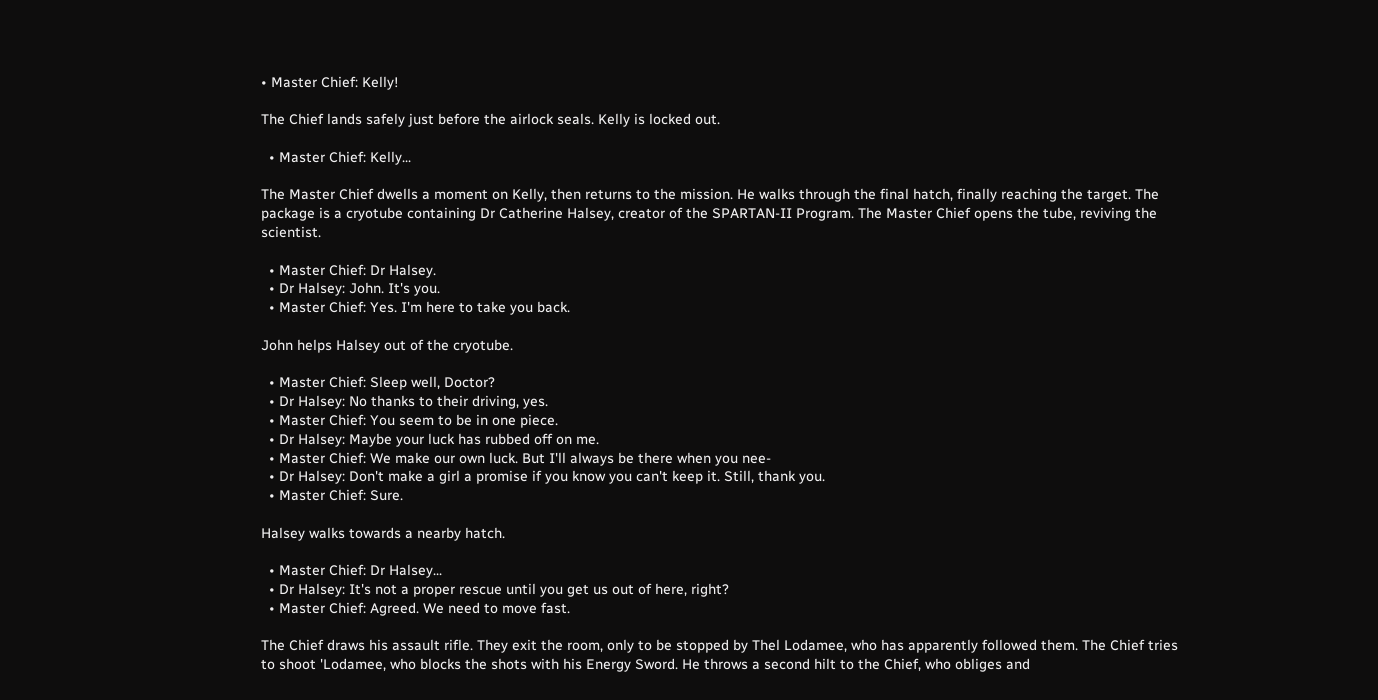• Master Chief: Kelly!

The Chief lands safely just before the airlock seals. Kelly is locked out.

  • Master Chief: Kelly...

The Master Chief dwells a moment on Kelly, then returns to the mission. He walks through the final hatch, finally reaching the target. The package is a cryotube containing Dr Catherine Halsey, creator of the SPARTAN-II Program. The Master Chief opens the tube, reviving the scientist.

  • Master Chief: Dr Halsey.
  • Dr Halsey: John. It's you.
  • Master Chief: Yes. I'm here to take you back.

John helps Halsey out of the cryotube.

  • Master Chief: Sleep well, Doctor?
  • Dr Halsey: No thanks to their driving, yes.
  • Master Chief: You seem to be in one piece.
  • Dr Halsey: Maybe your luck has rubbed off on me.
  • Master Chief: We make our own luck. But I'll always be there when you nee-
  • Dr Halsey: Don't make a girl a promise if you know you can't keep it. Still, thank you.
  • Master Chief: Sure.

Halsey walks towards a nearby hatch.

  • Master Chief: Dr Halsey...
  • Dr Halsey: It's not a proper rescue until you get us out of here, right?
  • Master Chief: Agreed. We need to move fast.

The Chief draws his assault rifle. They exit the room, only to be stopped by Thel Lodamee, who has apparently followed them. The Chief tries to shoot 'Lodamee, who blocks the shots with his Energy Sword. He throws a second hilt to the Chief, who obliges and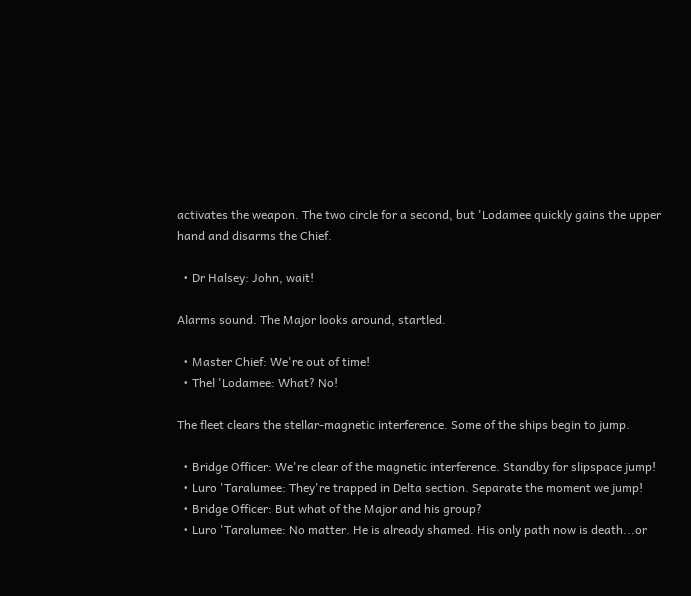activates the weapon. The two circle for a second, but 'Lodamee quickly gains the upper hand and disarms the Chief.

  • Dr Halsey: John, wait!

Alarms sound. The Major looks around, startled.

  • Master Chief: We're out of time!
  • Thel 'Lodamee: What? No!

The fleet clears the stellar-magnetic interference. Some of the ships begin to jump.

  • Bridge Officer: We're clear of the magnetic interference. Standby for slipspace jump!
  • Luro 'Taralumee: They're trapped in Delta section. Separate the moment we jump!
  • Bridge Officer: But what of the Major and his group?
  • Luro 'Taralumee: No matter. He is already shamed. His only path now is death...or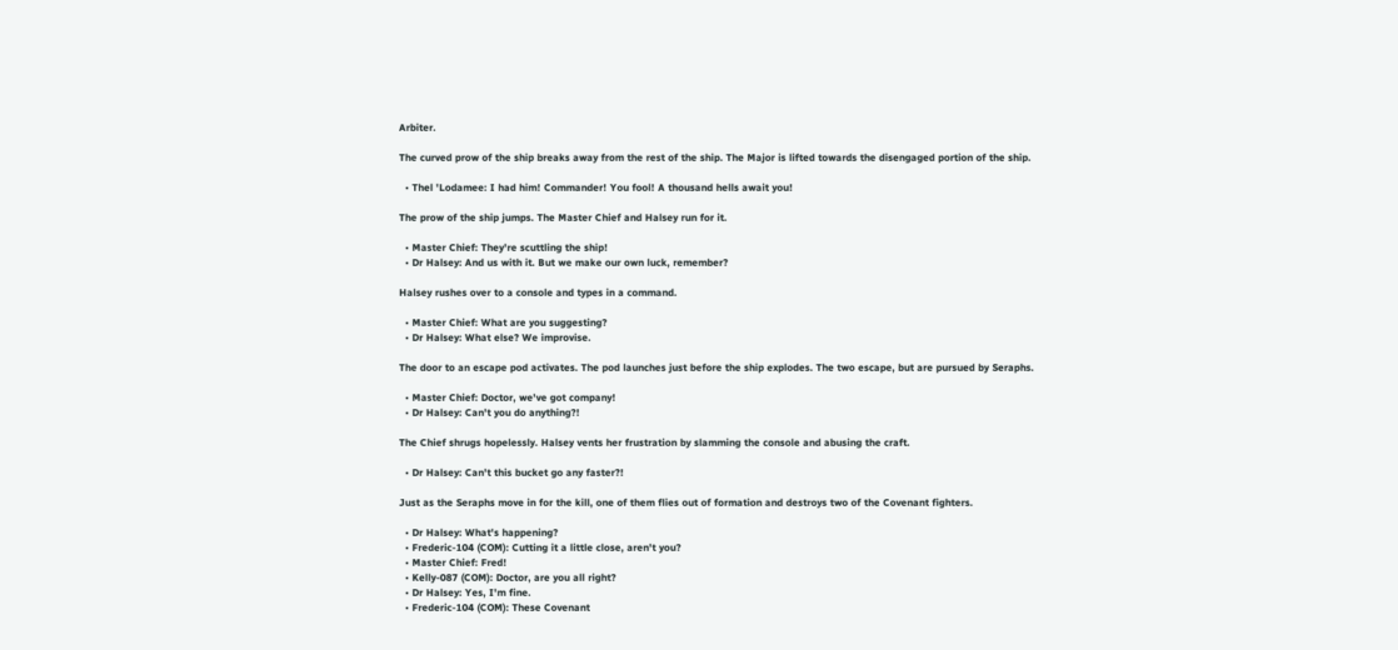Arbiter.

The curved prow of the ship breaks away from the rest of the ship. The Major is lifted towards the disengaged portion of the ship.

  • Thel 'Lodamee: I had him! Commander! You fool! A thousand hells await you!

The prow of the ship jumps. The Master Chief and Halsey run for it.

  • Master Chief: They're scuttling the ship!
  • Dr Halsey: And us with it. But we make our own luck, remember?

Halsey rushes over to a console and types in a command.

  • Master Chief: What are you suggesting?
  • Dr Halsey: What else? We improvise.

The door to an escape pod activates. The pod launches just before the ship explodes. The two escape, but are pursued by Seraphs.

  • Master Chief: Doctor, we've got company!
  • Dr Halsey: Can't you do anything?!

The Chief shrugs hopelessly. Halsey vents her frustration by slamming the console and abusing the craft.

  • Dr Halsey: Can't this bucket go any faster?!

Just as the Seraphs move in for the kill, one of them flies out of formation and destroys two of the Covenant fighters.

  • Dr Halsey: What's happening?
  • Frederic-104 (COM): Cutting it a little close, aren't you?
  • Master Chief: Fred!
  • Kelly-087 (COM): Doctor, are you all right?
  • Dr Halsey: Yes, I'm fine.
  • Frederic-104 (COM): These Covenant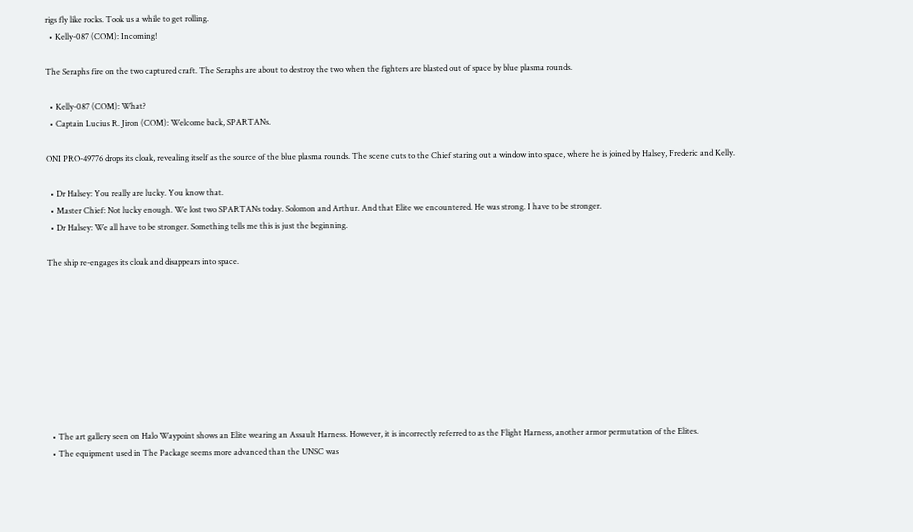rigs fly like rocks. Took us a while to get rolling.
  • Kelly-087 (COM): Incoming!

The Seraphs fire on the two captured craft. The Seraphs are about to destroy the two when the fighters are blasted out of space by blue plasma rounds.

  • Kelly-087 (COM): What?
  • Captain Lucius R. Jiron (COM): Welcome back, SPARTANs.

ONI PRO-49776 drops its cloak, revealing itself as the source of the blue plasma rounds. The scene cuts to the Chief staring out a window into space, where he is joined by Halsey, Frederic and Kelly.

  • Dr Halsey: You really are lucky. You know that.
  • Master Chief: Not lucky enough. We lost two SPARTANs today. Solomon and Arthur. And that Elite we encountered. He was strong. I have to be stronger.
  • Dr Halsey: We all have to be stronger. Something tells me this is just the beginning.

The ship re-engages its cloak and disappears into space.









  • The art gallery seen on Halo Waypoint shows an Elite wearing an Assault Harness. However, it is incorrectly referred to as the Flight Harness, another armor permutation of the Elites.
  • The equipment used in The Package seems more advanced than the UNSC was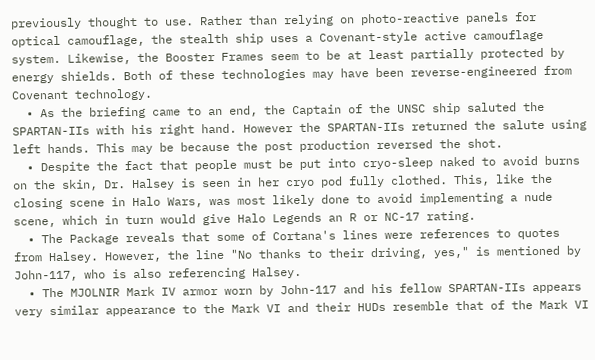previously thought to use. Rather than relying on photo-reactive panels for optical camouflage, the stealth ship uses a Covenant-style active camouflage system. Likewise, the Booster Frames seem to be at least partially protected by energy shields. Both of these technologies may have been reverse-engineered from Covenant technology.
  • As the briefing came to an end, the Captain of the UNSC ship saluted the SPARTAN-IIs with his right hand. However the SPARTAN-IIs returned the salute using left hands. This may be because the post production reversed the shot.
  • Despite the fact that people must be put into cryo-sleep naked to avoid burns on the skin, Dr. Halsey is seen in her cryo pod fully clothed. This, like the closing scene in Halo Wars, was most likely done to avoid implementing a nude scene, which in turn would give Halo Legends an R or NC-17 rating.
  • The Package reveals that some of Cortana's lines were references to quotes from Halsey. However, the line "No thanks to their driving, yes," is mentioned by John-117, who is also referencing Halsey.
  • The MJOLNIR Mark IV armor worn by John-117 and his fellow SPARTAN-IIs appears very similar appearance to the Mark VI and their HUDs resemble that of the Mark VI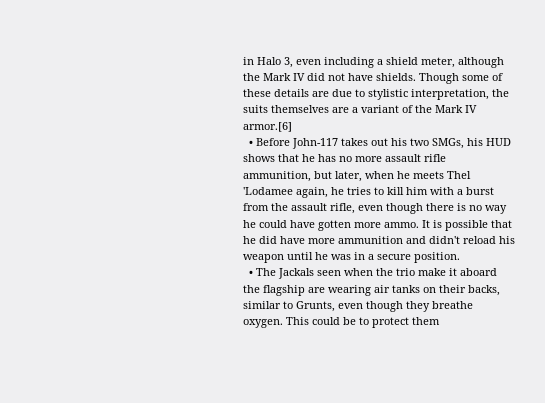in Halo 3, even including a shield meter, although the Mark IV did not have shields. Though some of these details are due to stylistic interpretation, the suits themselves are a variant of the Mark IV armor.[6]
  • Before John-117 takes out his two SMGs, his HUD shows that he has no more assault rifle ammunition, but later, when he meets Thel 'Lodamee again, he tries to kill him with a burst from the assault rifle, even though there is no way he could have gotten more ammo. It is possible that he did have more ammunition and didn't reload his weapon until he was in a secure position.
  • The Jackals seen when the trio make it aboard the flagship are wearing air tanks on their backs, similar to Grunts, even though they breathe oxygen. This could be to protect them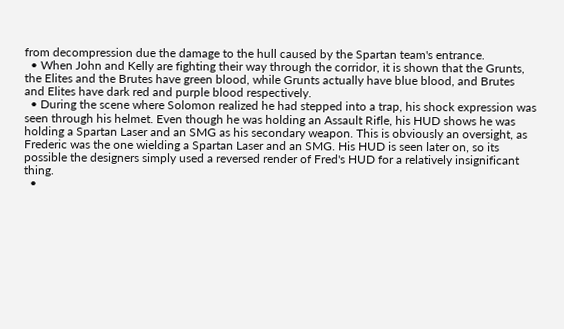from decompression due the damage to the hull caused by the Spartan team's entrance.
  • When John and Kelly are fighting their way through the corridor, it is shown that the Grunts, the Elites and the Brutes have green blood, while Grunts actually have blue blood, and Brutes and Elites have dark red and purple blood respectively.
  • During the scene where Solomon realized he had stepped into a trap, his shock expression was seen through his helmet. Even though he was holding an Assault Rifle, his HUD shows he was holding a Spartan Laser and an SMG as his secondary weapon. This is obviously an oversight, as Frederic was the one wielding a Spartan Laser and an SMG. His HUD is seen later on, so its possible the designers simply used a reversed render of Fred's HUD for a relatively insignificant thing.
  •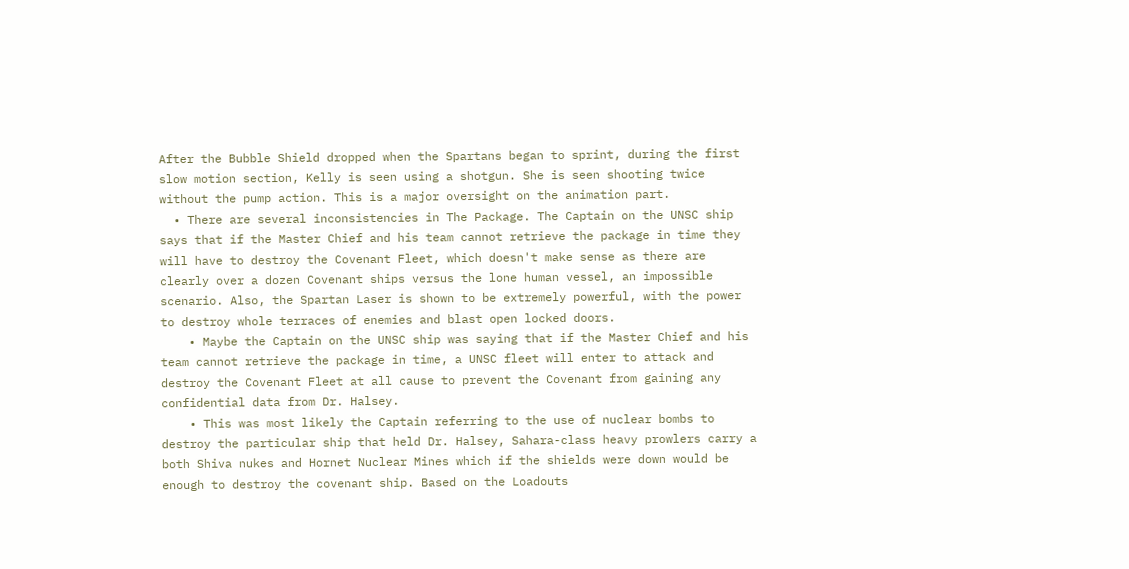After the Bubble Shield dropped when the Spartans began to sprint, during the first slow motion section, Kelly is seen using a shotgun. She is seen shooting twice without the pump action. This is a major oversight on the animation part.
  • There are several inconsistencies in The Package. The Captain on the UNSC ship says that if the Master Chief and his team cannot retrieve the package in time they will have to destroy the Covenant Fleet, which doesn't make sense as there are clearly over a dozen Covenant ships versus the lone human vessel, an impossible scenario. Also, the Spartan Laser is shown to be extremely powerful, with the power to destroy whole terraces of enemies and blast open locked doors.
    • Maybe the Captain on the UNSC ship was saying that if the Master Chief and his team cannot retrieve the package in time, a UNSC fleet will enter to attack and destroy the Covenant Fleet at all cause to prevent the Covenant from gaining any confidential data from Dr. Halsey.
    • This was most likely the Captain referring to the use of nuclear bombs to destroy the particular ship that held Dr. Halsey, Sahara-class heavy prowlers carry a both Shiva nukes and Hornet Nuclear Mines which if the shields were down would be enough to destroy the covenant ship. Based on the Loadouts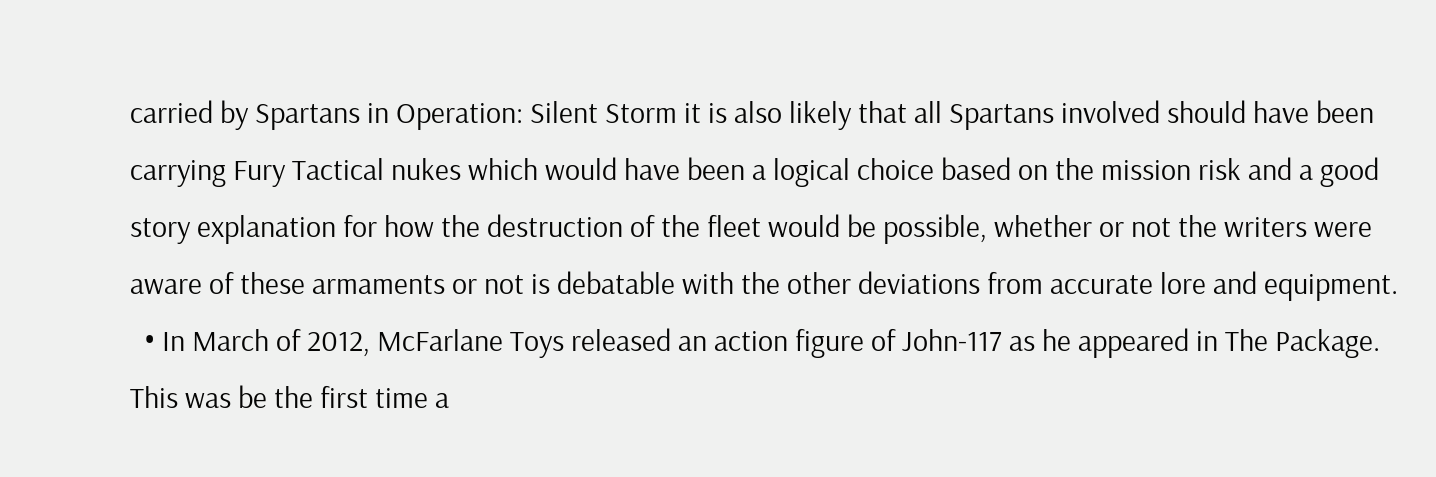carried by Spartans in Operation: Silent Storm it is also likely that all Spartans involved should have been carrying Fury Tactical nukes which would have been a logical choice based on the mission risk and a good story explanation for how the destruction of the fleet would be possible, whether or not the writers were aware of these armaments or not is debatable with the other deviations from accurate lore and equipment.
  • In March of 2012, McFarlane Toys released an action figure of John-117 as he appeared in The Package. This was be the first time a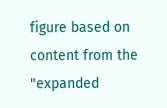figure based on content from the "expanded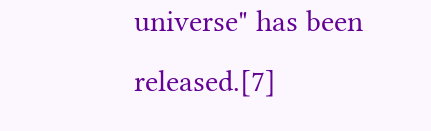universe" has been released.[7]